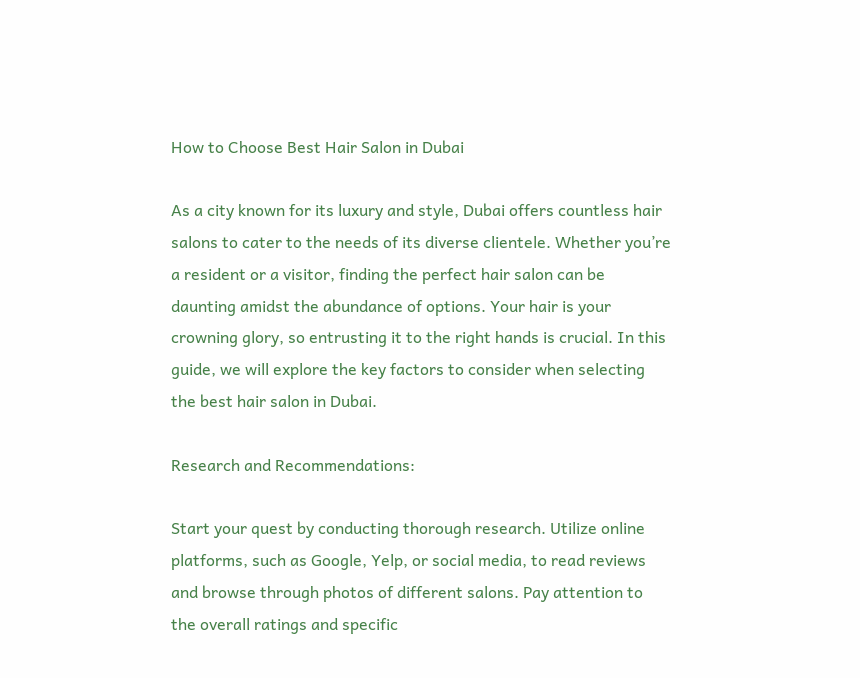How to Choose Best Hair Salon in Dubai

As a city known for its luxury and style, Dubai offers countless hair salons to cater to the needs of its diverse clientele. Whether you’re a resident or a visitor, finding the perfect hair salon can be daunting amidst the abundance of options. Your hair is your crowning glory, so entrusting it to the right hands is crucial. In this guide, we will explore the key factors to consider when selecting the best hair salon in Dubai.

Research and Recommendations:

Start your quest by conducting thorough research. Utilize online platforms, such as Google, Yelp, or social media, to read reviews and browse through photos of different salons. Pay attention to the overall ratings and specific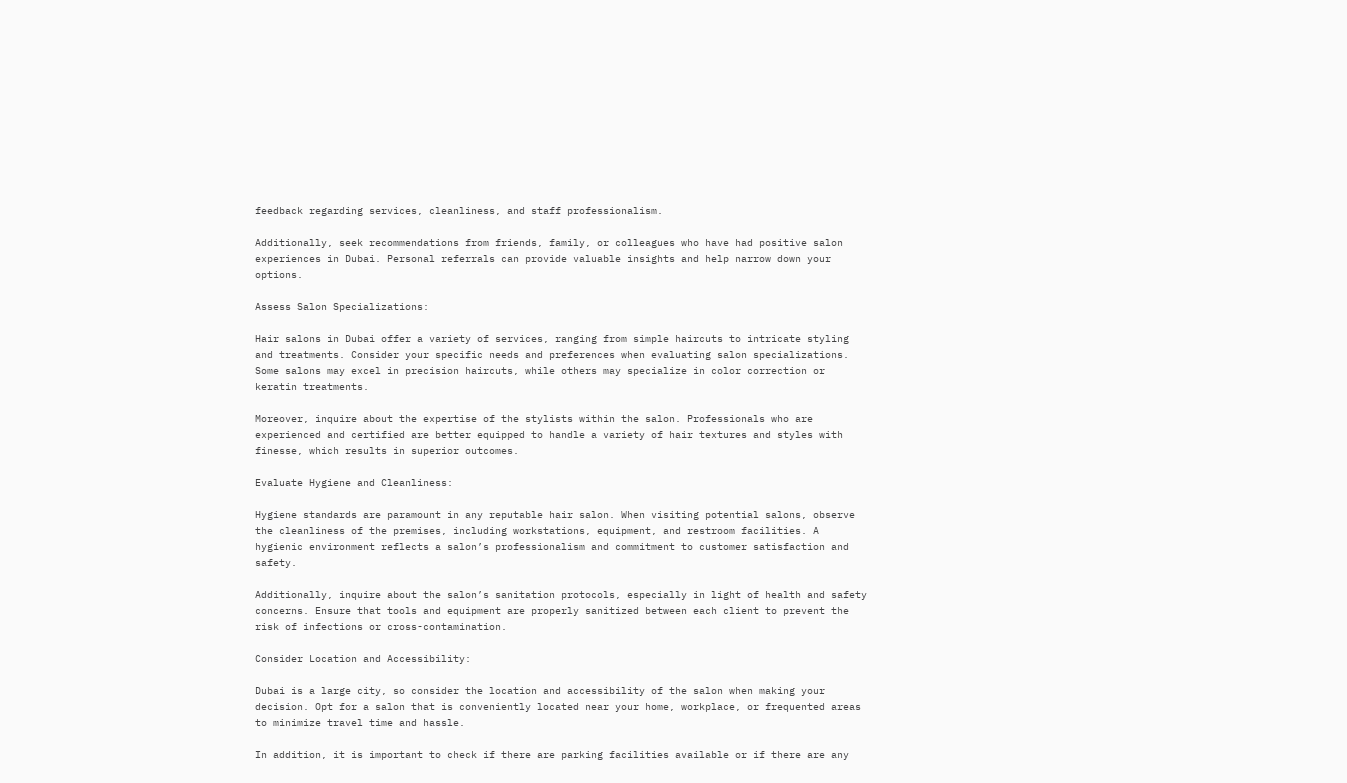feedback regarding services, cleanliness, and staff professionalism.

Additionally, seek recommendations from friends, family, or colleagues who have had positive salon experiences in Dubai. Personal referrals can provide valuable insights and help narrow down your options.

Assess Salon Specializations:

Hair salons in Dubai offer a variety of services, ranging from simple haircuts to intricate styling and treatments. Consider your specific needs and preferences when evaluating salon specializations. Some salons may excel in precision haircuts, while others may specialize in color correction or keratin treatments.

Moreover, inquire about the expertise of the stylists within the salon. Professionals who are experienced and certified are better equipped to handle a variety of hair textures and styles with finesse, which results in superior outcomes.

Evaluate Hygiene and Cleanliness:

Hygiene standards are paramount in any reputable hair salon. When visiting potential salons, observe the cleanliness of the premises, including workstations, equipment, and restroom facilities. A hygienic environment reflects a salon’s professionalism and commitment to customer satisfaction and safety.

Additionally, inquire about the salon’s sanitation protocols, especially in light of health and safety concerns. Ensure that tools and equipment are properly sanitized between each client to prevent the risk of infections or cross-contamination.

Consider Location and Accessibility:

Dubai is a large city, so consider the location and accessibility of the salon when making your decision. Opt for a salon that is conveniently located near your home, workplace, or frequented areas to minimize travel time and hassle.

In addition, it is important to check if there are parking facilities available or if there are any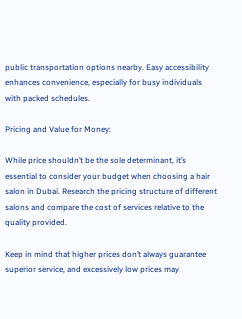public transportation options nearby. Easy accessibility enhances convenience, especially for busy individuals with packed schedules.

Pricing and Value for Money:

While price shouldn’t be the sole determinant, it’s essential to consider your budget when choosing a hair salon in Dubai. Research the pricing structure of different salons and compare the cost of services relative to the quality provided.

Keep in mind that higher prices don’t always guarantee superior service, and excessively low prices may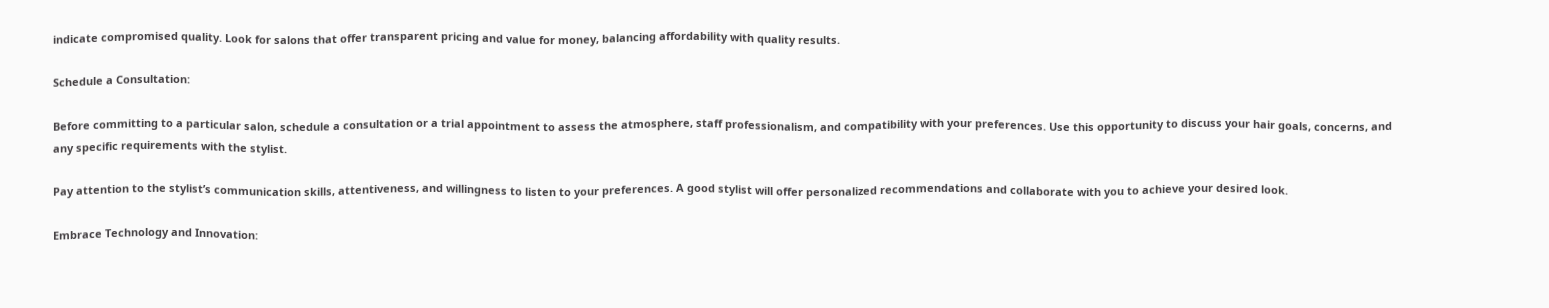indicate compromised quality. Look for salons that offer transparent pricing and value for money, balancing affordability with quality results.

Schedule a Consultation:

Before committing to a particular salon, schedule a consultation or a trial appointment to assess the atmosphere, staff professionalism, and compatibility with your preferences. Use this opportunity to discuss your hair goals, concerns, and any specific requirements with the stylist.

Pay attention to the stylist’s communication skills, attentiveness, and willingness to listen to your preferences. A good stylist will offer personalized recommendations and collaborate with you to achieve your desired look.

Embrace Technology and Innovation: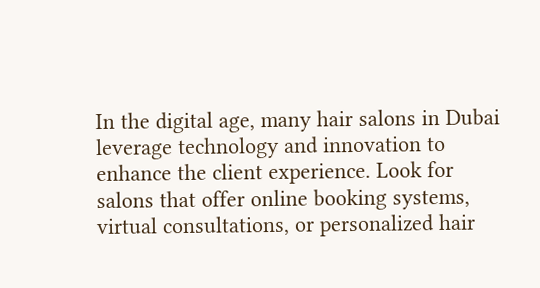In the digital age, many hair salons in Dubai leverage technology and innovation to enhance the client experience. Look for salons that offer online booking systems, virtual consultations, or personalized hair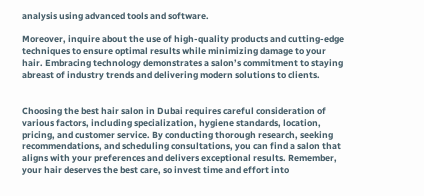analysis using advanced tools and software.

Moreover, inquire about the use of high-quality products and cutting-edge techniques to ensure optimal results while minimizing damage to your hair. Embracing technology demonstrates a salon’s commitment to staying abreast of industry trends and delivering modern solutions to clients.


Choosing the best hair salon in Dubai requires careful consideration of various factors, including specialization, hygiene standards, location, pricing, and customer service. By conducting thorough research, seeking recommendations, and scheduling consultations, you can find a salon that aligns with your preferences and delivers exceptional results. Remember, your hair deserves the best care, so invest time and effort into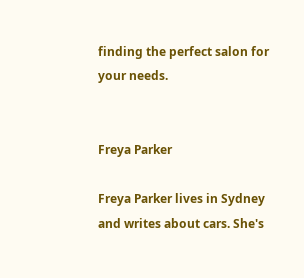finding the perfect salon for your needs.


Freya Parker

Freya Parker lives in Sydney and writes about cars. She's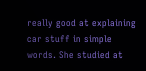really good at explaining car stuff in simple words. She studied at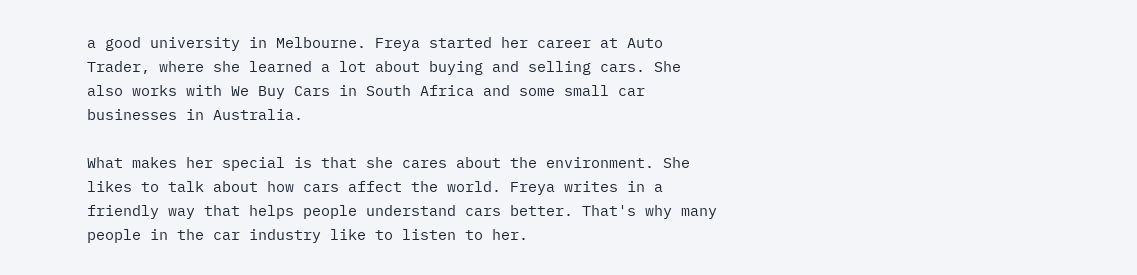a good university in Melbourne. Freya started her career at Auto Trader, where she learned a lot about buying and selling cars. She also works with We Buy Cars in South Africa and some small car businesses in Australia.

What makes her special is that she cares about the environment. She likes to talk about how cars affect the world. Freya writes in a friendly way that helps people understand cars better. That's why many people in the car industry like to listen to her.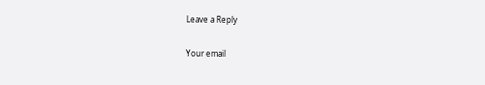Leave a Reply

Your email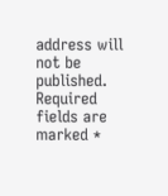address will not be published. Required fields are marked *